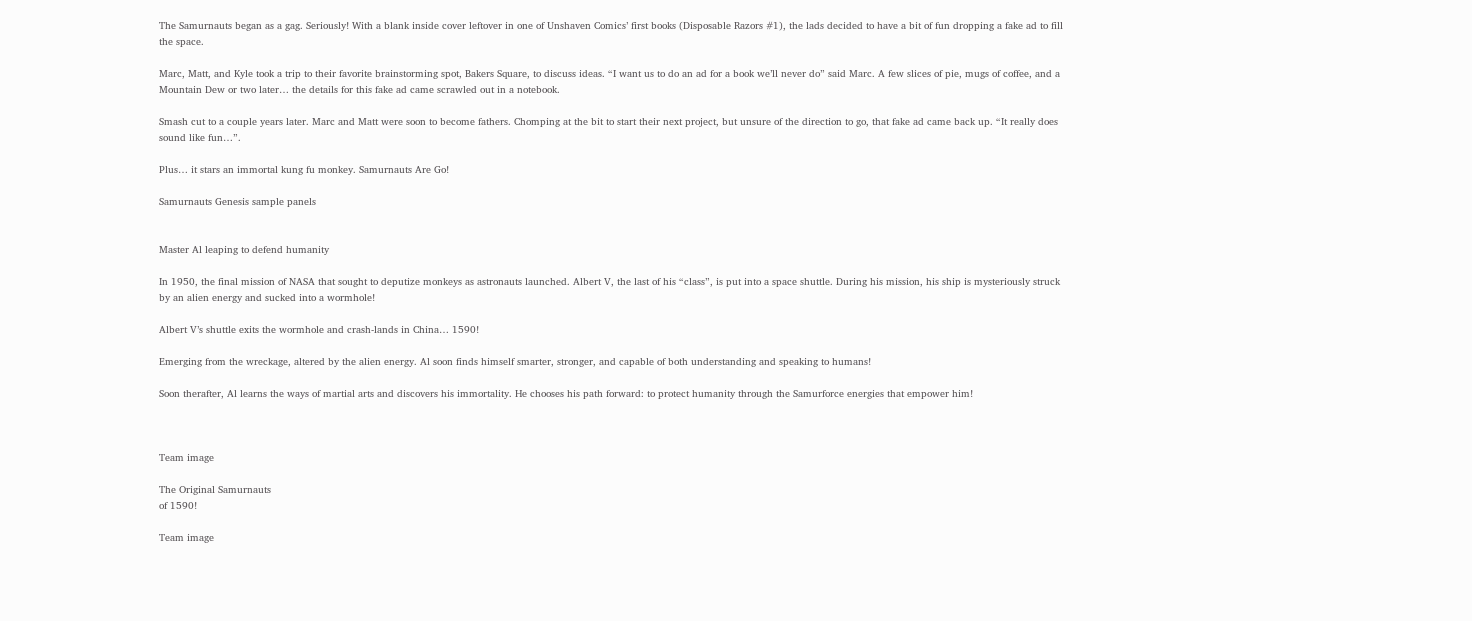The Samurnauts began as a gag. Seriously! With a blank inside cover leftover in one of Unshaven Comics’ first books (Disposable Razors #1), the lads decided to have a bit of fun dropping a fake ad to fill the space.

Marc, Matt, and Kyle took a trip to their favorite brainstorming spot, Bakers Square, to discuss ideas. “I want us to do an ad for a book we’ll never do” said Marc. A few slices of pie, mugs of coffee, and a Mountain Dew or two later… the details for this fake ad came scrawled out in a notebook.

Smash cut to a couple years later. Marc and Matt were soon to become fathers. Chomping at the bit to start their next project, but unsure of the direction to go, that fake ad came back up. “It really does sound like fun…”.

Plus… it stars an immortal kung fu monkey. Samurnauts Are Go!

Samurnauts Genesis sample panels


Master Al leaping to defend humanity

In 1950, the final mission of NASA that sought to deputize monkeys as astronauts launched. Albert V, the last of his “class”, is put into a space shuttle. During his mission, his ship is mysteriously struck by an alien energy and sucked into a wormhole!

Albert V’s shuttle exits the wormhole and crash-lands in China… 1590!

Emerging from the wreckage, altered by the alien energy. Al soon finds himself smarter, stronger, and capable of both understanding and speaking to humans!

Soon therafter, Al learns the ways of martial arts and discovers his immortality. He chooses his path forward: to protect humanity through the Samurforce energies that empower him!



Team image

The Original Samurnauts
of 1590!

Team image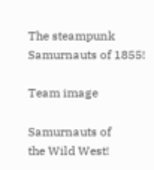The steampunk
Samurnauts of 1855!

Team image

Samurnauts of
the Wild West!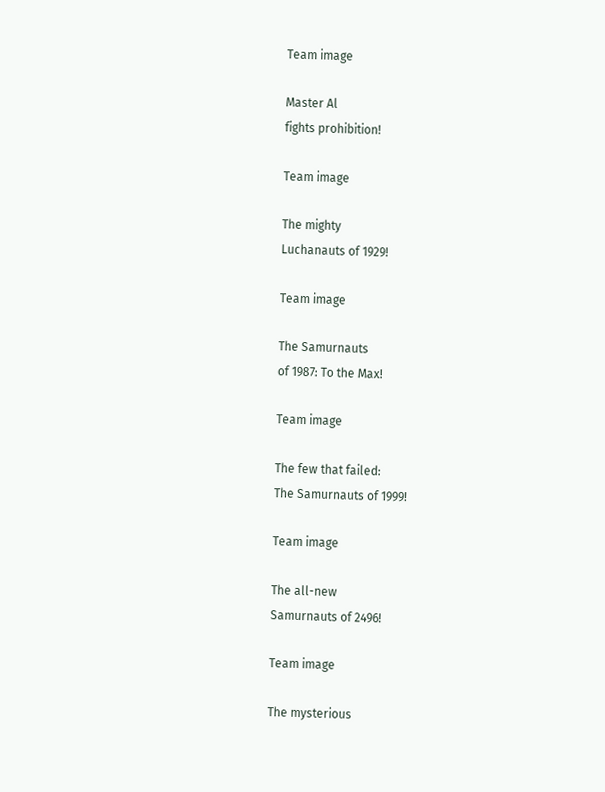Team image

Master Al
fights prohibition!

Team image

The mighty
Luchanauts of 1929!

Team image

The Samurnauts
of 1987: To the Max!

Team image

The few that failed:
The Samurnauts of 1999!

Team image

The all-new
Samurnauts of 2496!

Team image

The mysterious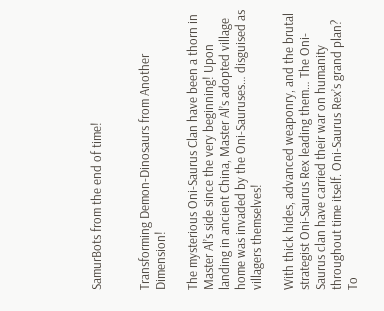SamurBots from the end of time!


Transforming Demon-Dinosaurs from Another Dimension!

The mysterious Oni-Saurus Clan have been a thorn in Master Al’s side since the very beginning! Upon landing in ancient China, Master Al’s adopted village home was invaded by the Oni-Sauruses… disguised as villagers themselves!

With thick hides, advanced weaponry, and the brutal strategist Oni-Saurus Rex leading them… The Oni-Saurus clan have carried their war on humanity throughout time itself. Oni-Saurus Rex’s grand plan? To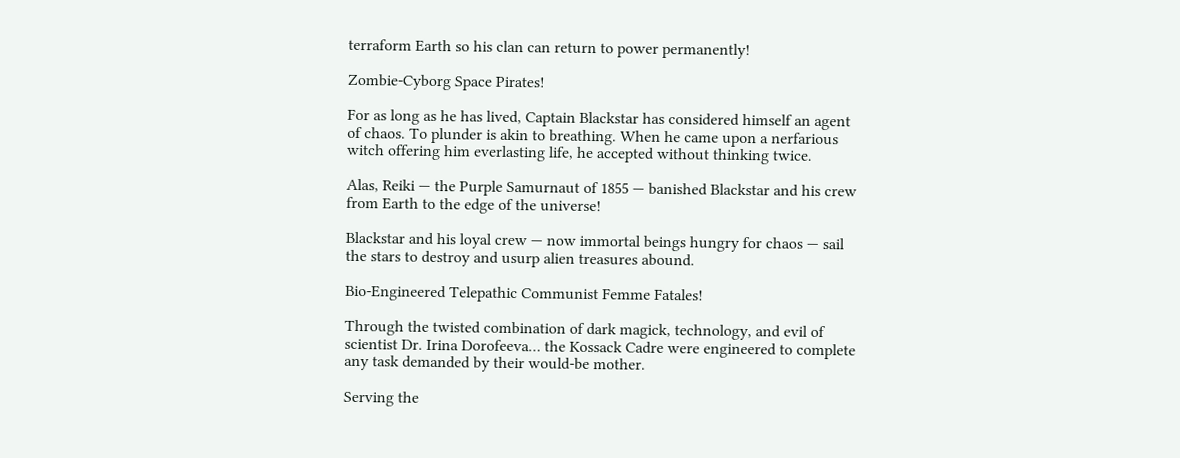terraform Earth so his clan can return to power permanently!

Zombie-Cyborg Space Pirates!

For as long as he has lived, Captain Blackstar has considered himself an agent of chaos. To plunder is akin to breathing. When he came upon a nerfarious witch offering him everlasting life, he accepted without thinking twice.

Alas, Reiki — the Purple Samurnaut of 1855 — banished Blackstar and his crew from Earth to the edge of the universe!

Blackstar and his loyal crew — now immortal beings hungry for chaos — sail the stars to destroy and usurp alien treasures abound.

Bio-Engineered Telepathic Communist Femme Fatales!

Through the twisted combination of dark magick, technology, and evil of scientist Dr. Irina Dorofeeva… the Kossack Cadre were engineered to complete any task demanded by their would-be mother.

Serving the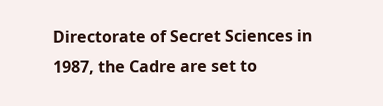Directorate of Secret Sciences in 1987, the Cadre are set to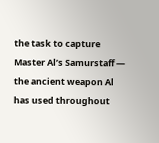the task to capture Master Al’s Samurstaff — the ancient weapon Al has used throughout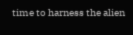time to harness the alien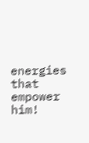energies that empower him!